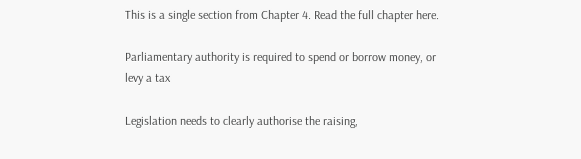This is a single section from Chapter 4. Read the full chapter here.

Parliamentary authority is required to spend or borrow money, or levy a tax

Legislation needs to clearly authorise the raising,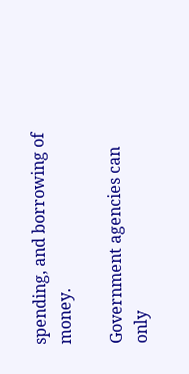spending, and borrowing of money.

Government agencies can only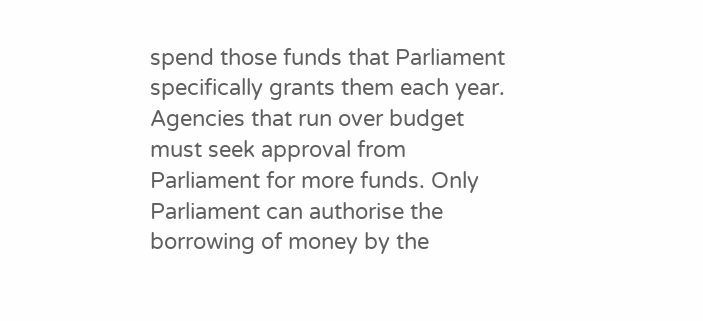spend those funds that Parliament specifically grants them each year. Agencies that run over budget must seek approval from Parliament for more funds. Only Parliament can authorise the borrowing of money by the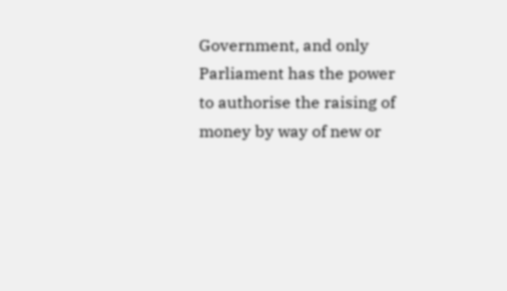Government, and only Parliament has the power to authorise the raising of money by way of new or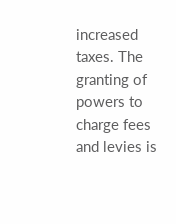increased taxes. The granting of powers to charge fees and levies is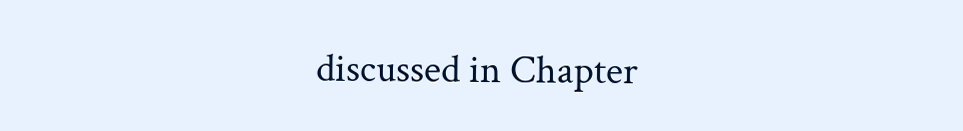discussed in Chapter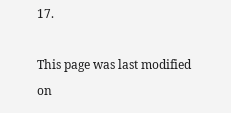17.

This page was last modified on